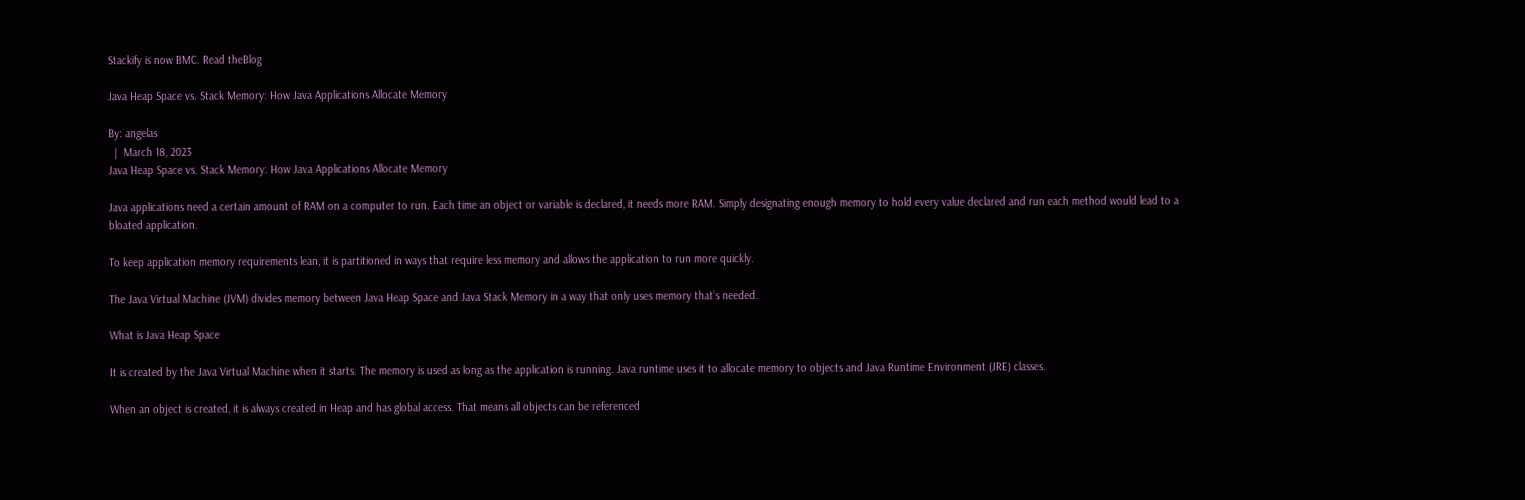Stackify is now BMC. Read theBlog

Java Heap Space vs. Stack Memory: How Java Applications Allocate Memory

By: angelas
  |  March 18, 2023
Java Heap Space vs. Stack Memory: How Java Applications Allocate Memory

Java applications need a certain amount of RAM on a computer to run. Each time an object or variable is declared, it needs more RAM. Simply designating enough memory to hold every value declared and run each method would lead to a bloated application.

To keep application memory requirements lean, it is partitioned in ways that require less memory and allows the application to run more quickly.

The Java Virtual Machine (JVM) divides memory between Java Heap Space and Java Stack Memory in a way that only uses memory that’s needed.

What is Java Heap Space

It is created by the Java Virtual Machine when it starts. The memory is used as long as the application is running. Java runtime uses it to allocate memory to objects and Java Runtime Environment (JRE) classes.

When an object is created, it is always created in Heap and has global access. That means all objects can be referenced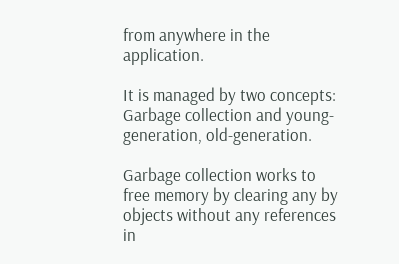from anywhere in the application.

It is managed by two concepts: Garbage collection and young-generation, old-generation.

Garbage collection works to free memory by clearing any by objects without any references in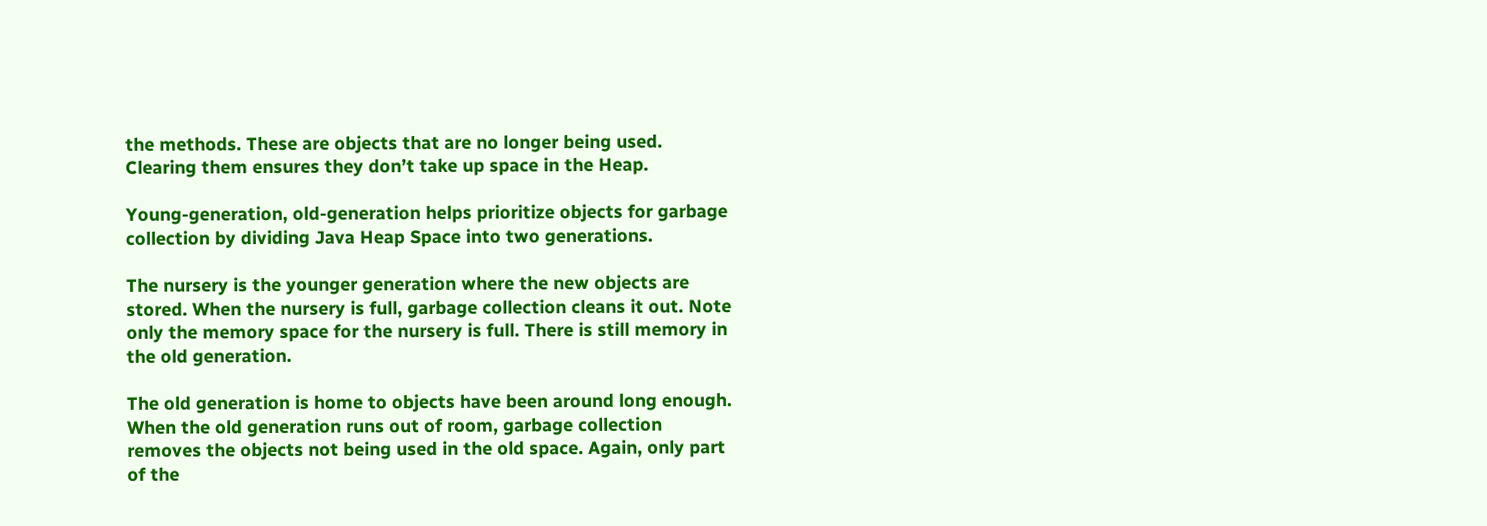the methods. These are objects that are no longer being used. Clearing them ensures they don’t take up space in the Heap.

Young-generation, old-generation helps prioritize objects for garbage collection by dividing Java Heap Space into two generations.

The nursery is the younger generation where the new objects are stored. When the nursery is full, garbage collection cleans it out. Note only the memory space for the nursery is full. There is still memory in the old generation.

The old generation is home to objects have been around long enough. When the old generation runs out of room, garbage collection removes the objects not being used in the old space. Again, only part of the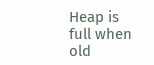Heap is full when old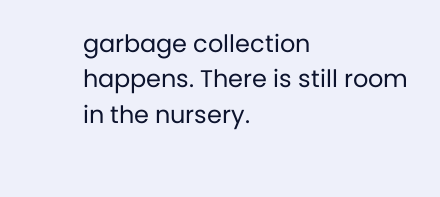garbage collection happens. There is still room in the nursery.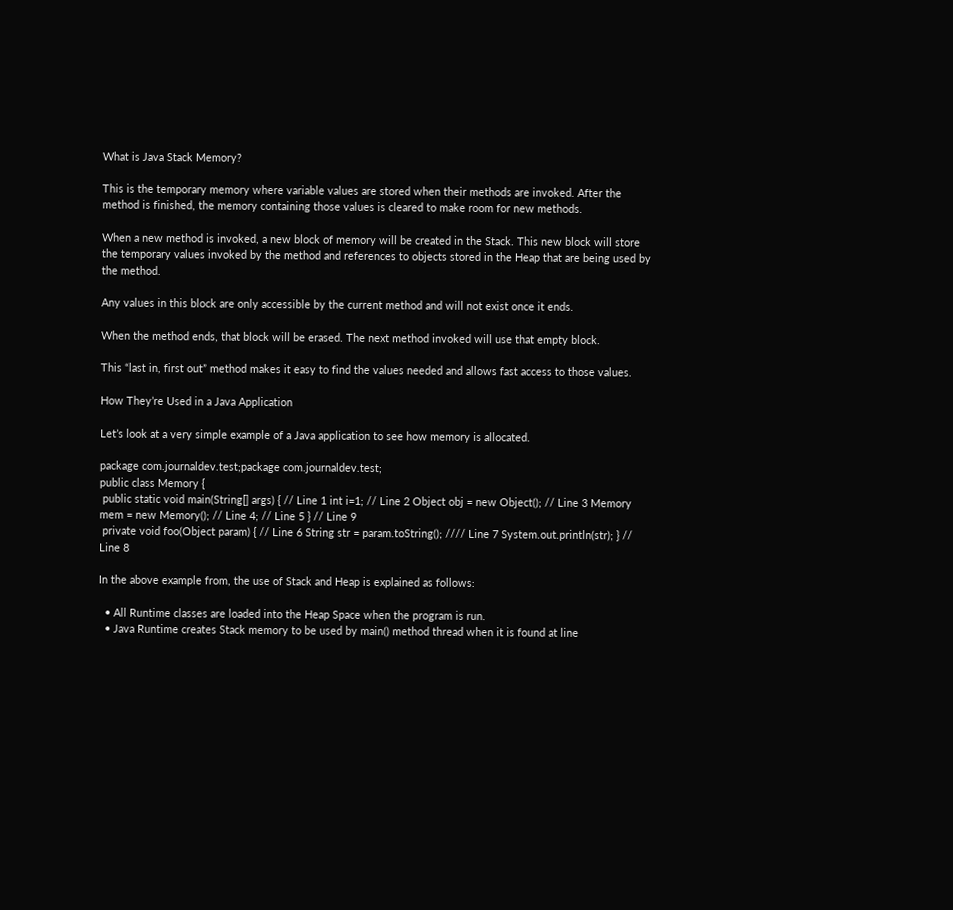What is Java Stack Memory?

This is the temporary memory where variable values are stored when their methods are invoked. After the method is finished, the memory containing those values is cleared to make room for new methods.

When a new method is invoked, a new block of memory will be created in the Stack. This new block will store the temporary values invoked by the method and references to objects stored in the Heap that are being used by the method.

Any values in this block are only accessible by the current method and will not exist once it ends.

When the method ends, that block will be erased. The next method invoked will use that empty block.

This “last in, first out” method makes it easy to find the values needed and allows fast access to those values.

How They’re Used in a Java Application

Let’s look at a very simple example of a Java application to see how memory is allocated.

package com.journaldev.test;package com.journaldev.test;
public class Memory {
 public static void main(String[] args) { // Line 1 int i=1; // Line 2 Object obj = new Object(); // Line 3 Memory mem = new Memory(); // Line 4; // Line 5 } // Line 9
 private void foo(Object param) { // Line 6 String str = param.toString(); //// Line 7 System.out.println(str); } // Line 8

In the above example from, the use of Stack and Heap is explained as follows:

  • All Runtime classes are loaded into the Heap Space when the program is run.
  • Java Runtime creates Stack memory to be used by main() method thread when it is found at line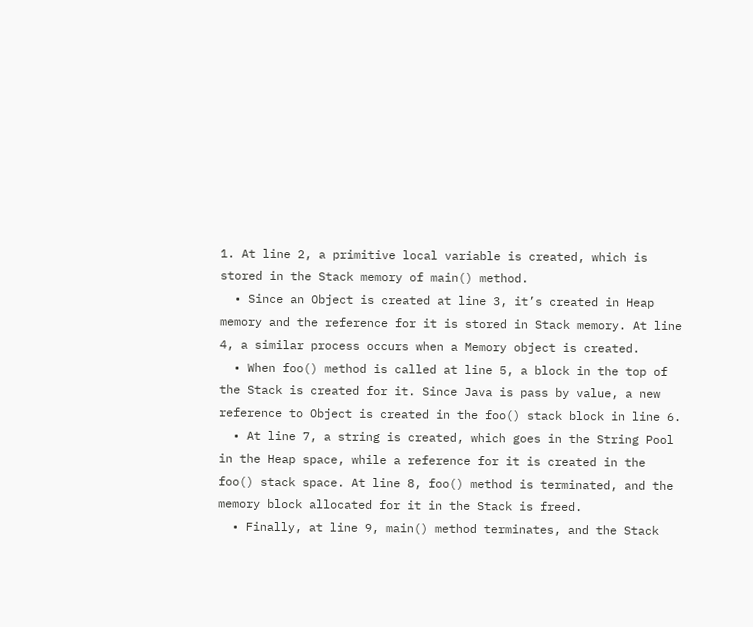1. At line 2, a primitive local variable is created, which is stored in the Stack memory of main() method.
  • Since an Object is created at line 3, it’s created in Heap memory and the reference for it is stored in Stack memory. At line 4, a similar process occurs when a Memory object is created.
  • When foo() method is called at line 5, a block in the top of the Stack is created for it. Since Java is pass by value, a new reference to Object is created in the foo() stack block in line 6.
  • At line 7, a string is created, which goes in the String Pool in the Heap space, while a reference for it is created in the foo() stack space. At line 8, foo() method is terminated, and the memory block allocated for it in the Stack is freed.
  • Finally, at line 9, main() method terminates, and the Stack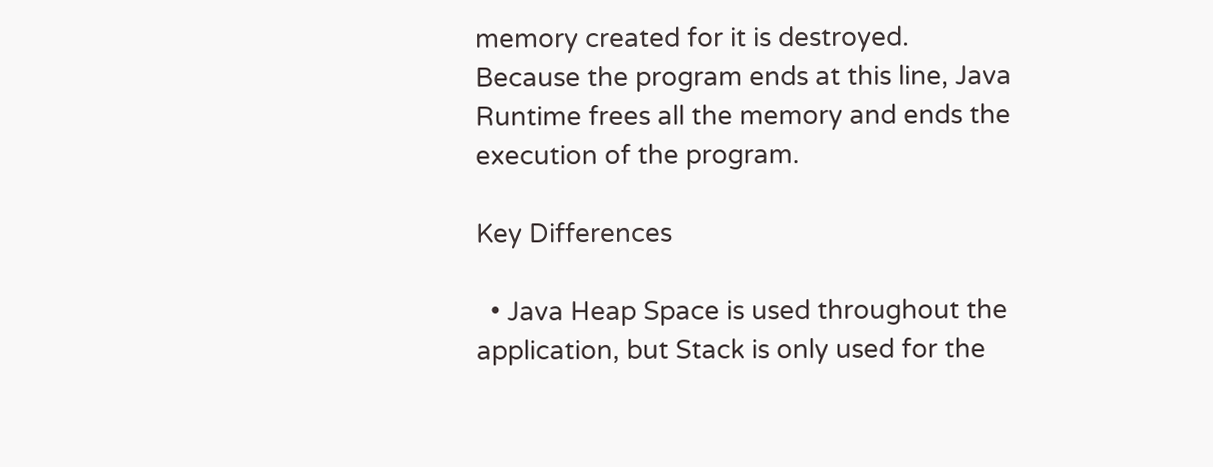memory created for it is destroyed. Because the program ends at this line, Java Runtime frees all the memory and ends the execution of the program.

Key Differences

  • Java Heap Space is used throughout the application, but Stack is only used for the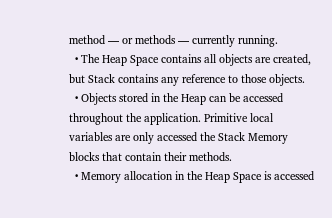method — or methods — currently running.
  • The Heap Space contains all objects are created, but Stack contains any reference to those objects.
  • Objects stored in the Heap can be accessed throughout the application. Primitive local variables are only accessed the Stack Memory blocks that contain their methods.
  • Memory allocation in the Heap Space is accessed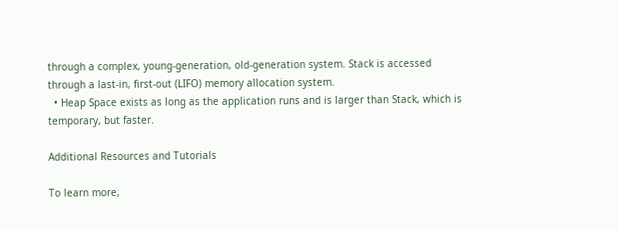through a complex, young-generation, old-generation system. Stack is accessed through a last-in, first-out (LIFO) memory allocation system.
  • Heap Space exists as long as the application runs and is larger than Stack, which is temporary, but faster.

Additional Resources and Tutorials

To learn more,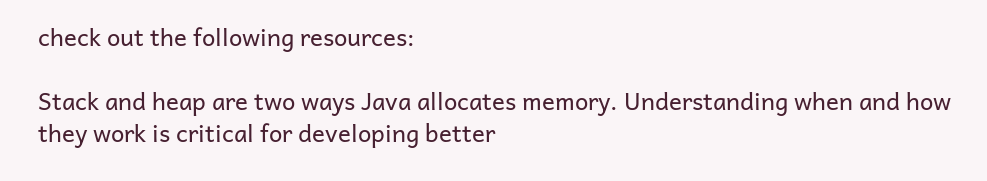check out the following resources:

Stack and heap are two ways Java allocates memory. Understanding when and how they work is critical for developing better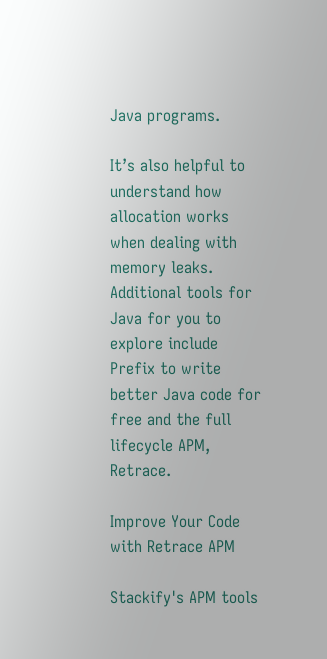Java programs.

It’s also helpful to understand how allocation works when dealing with memory leaks. Additional tools for Java for you to explore include Prefix to write better Java code for free and the full lifecycle APM, Retrace.

Improve Your Code with Retrace APM

Stackify's APM tools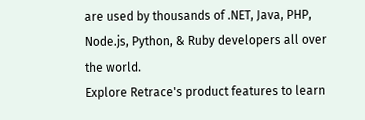are used by thousands of .NET, Java, PHP, Node.js, Python, & Ruby developers all over the world.
Explore Retrace's product features to learn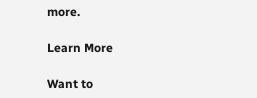more.

Learn More

Want to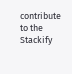contribute to the Stackify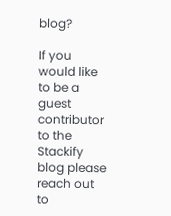blog?

If you would like to be a guest contributor to the Stackify blog please reach out to